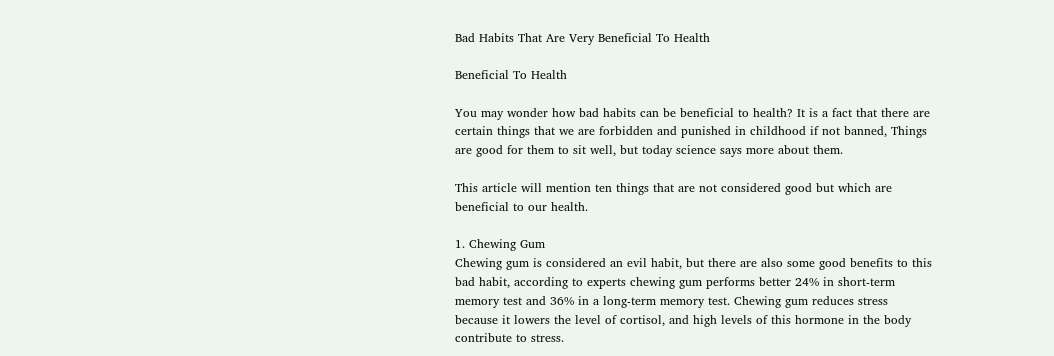Bad Habits That Are Very Beneficial To Health

Beneficial To Health

You may wonder how bad habits can be beneficial to health? It is a fact that there are certain things that we are forbidden and punished in childhood if not banned, Things are good for them to sit well, but today science says more about them.

This article will mention ten things that are not considered good but which are beneficial to our health.

1. Chewing Gum
Chewing gum is considered an evil habit, but there are also some good benefits to this bad habit, according to experts chewing gum performs better 24% in short-term memory test and 36% in a long-term memory test. Chewing gum reduces stress because it lowers the level of cortisol, and high levels of this hormone in the body contribute to stress.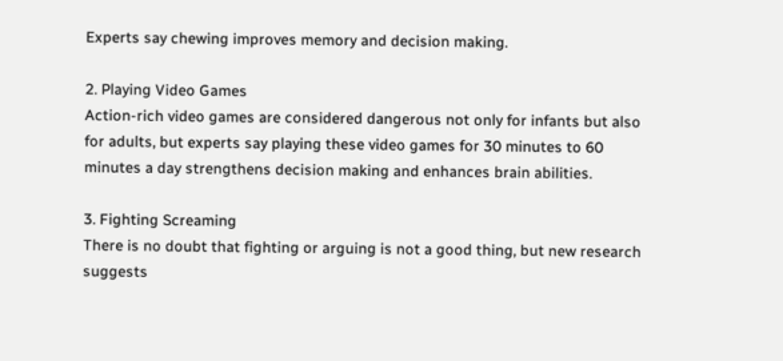Experts say chewing improves memory and decision making.

2. Playing Video Games
Action-rich video games are considered dangerous not only for infants but also for adults, but experts say playing these video games for 30 minutes to 60 minutes a day strengthens decision making and enhances brain abilities.

3. Fighting Screaming
There is no doubt that fighting or arguing is not a good thing, but new research suggests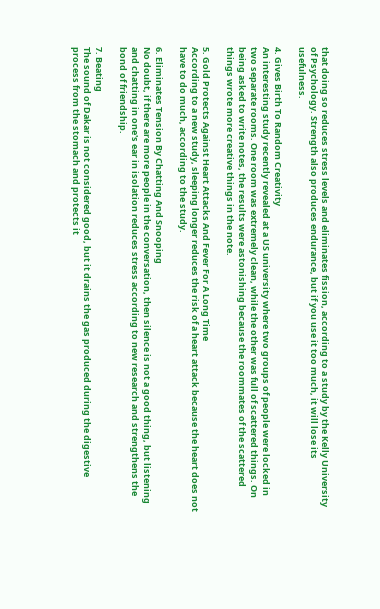that doing so reduces stress levels and eliminates fission, according to a study by the Kelly University of Psychology. Strength also produces endurance, but if you use it too much, it will lose its usefulness.

4. Gives Birth To Random Creativity
An interesting study recently revealed at a US university where two groups of people were locked in two separate rooms. One room was extremely clean, while the other was full of scattered things. On being asked to write notes, the results were astonishing because the roommates of the scattered things wrote more creative things in the note.

5. Gold Protects Against Heart Attacks And Fever For A Long Time
According to a new study, sleeping longer reduces the risk of a heart attack because the heart does not have to do much, according to the study.

6. Eliminates Tension By Chatting And Snooping
No doubt, if there are more people in the conversation, then silence is not a good thing, but listening and chatting in one's ear in isolation reduces stress according to new research and strengthens the bond of friendship.

7. Beating
The sound of Dakar is not considered good, but it drains the gas produced during the digestive process from the stomach and protects it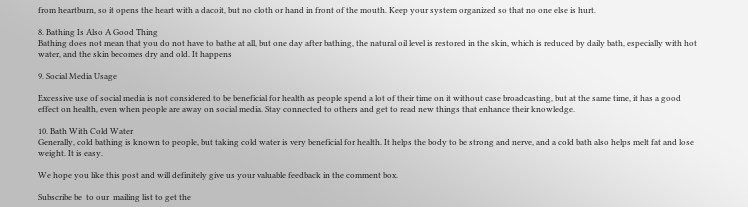from heartburn, so it opens the heart with a dacoit, but no cloth or hand in front of the mouth. Keep your system organized so that no one else is hurt.

8. Bathing Is Also A Good Thing
Bathing does not mean that you do not have to bathe at all, but one day after bathing, the natural oil level is restored in the skin, which is reduced by daily bath, especially with hot water, and the skin becomes dry and old. It happens

9. Social Media Usage

Excessive use of social media is not considered to be beneficial for health as people spend a lot of their time on it without case broadcasting, but at the same time, it has a good effect on health, even when people are away on social media. Stay connected to others and get to read new things that enhance their knowledge.

10. Bath With Cold Water
Generally, cold bathing is known to people, but taking cold water is very beneficial for health. It helps the body to be strong and nerve, and a cold bath also helps melt fat and lose weight. It is easy.

We hope you like this post and will definitely give us your valuable feedback in the comment box.

Subscribe be  to our  mailing list to get the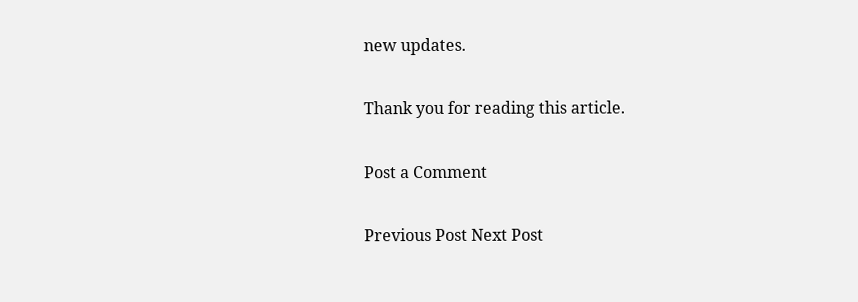new updates.

Thank you for reading this article.

Post a Comment

Previous Post Next Post